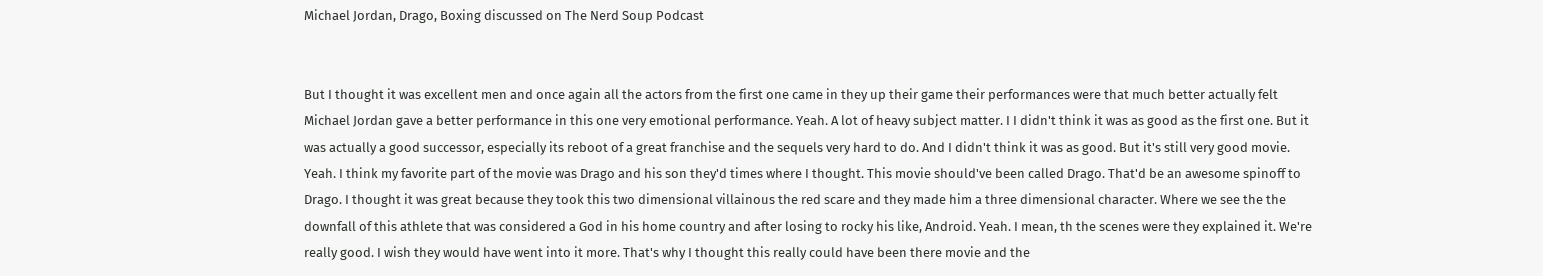Michael Jordan, Drago, Boxing discussed on The Nerd Soup Podcast


But I thought it was excellent men and once again all the actors from the first one came in they up their game their performances were that much better actually felt Michael Jordan gave a better performance in this one very emotional performance. Yeah. A lot of heavy subject matter. I I didn't think it was as good as the first one. But it was actually a good successor, especially its reboot of a great franchise and the sequels very hard to do. And I didn't think it was as good. But it's still very good movie. Yeah. I think my favorite part of the movie was Drago and his son they'd times where I thought. This movie should've been called Drago. That'd be an awesome spinoff to Drago. I thought it was great because they took this two dimensional villainous the red scare and they made him a three dimensional character. Where we see the the downfall of this athlete that was considered a God in his home country and after losing to rocky his like, Android. Yeah. I mean, th the scenes were they explained it. We're really good. I wish they would have went into it more. That's why I thought this really could have been there movie and the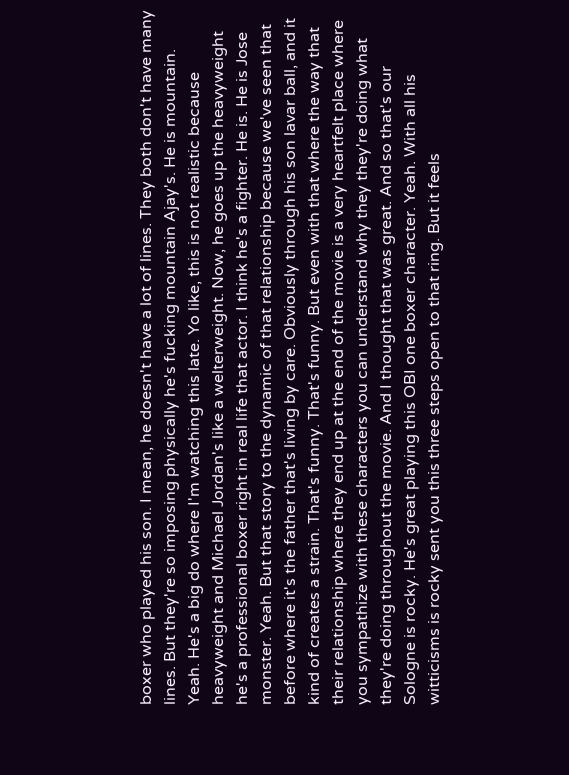boxer who played his son. I mean, he doesn't have a lot of lines. They both don't have many lines. But they're so imposing physically he's fucking mountain Ajay's. He is mountain. Yeah. He's a big do where I'm watching this late. Yo like, this is not realistic because heavyweight and Michael Jordan's like a welterweight. Now, he goes up the heavyweight he's a professional boxer right in real life that actor. I think he's a fighter. He is. He is Jose monster. Yeah. But that story to the dynamic of that relationship because we've seen that before where it's the father that's living by care. Obviously through his son lavar ball, and it kind of creates a strain. That's funny. That's funny. But even with that where the way that their relationship where they end up at the end of the movie is a very heartfelt place where you sympathize with these characters you can understand why they they're doing what they're doing throughout the movie. And I thought that was great. And so that's our Sologne is rocky. He's great playing this OBI one boxer character. Yeah. With all his witticisms is rocky sent you this three steps open to that ring. But it feels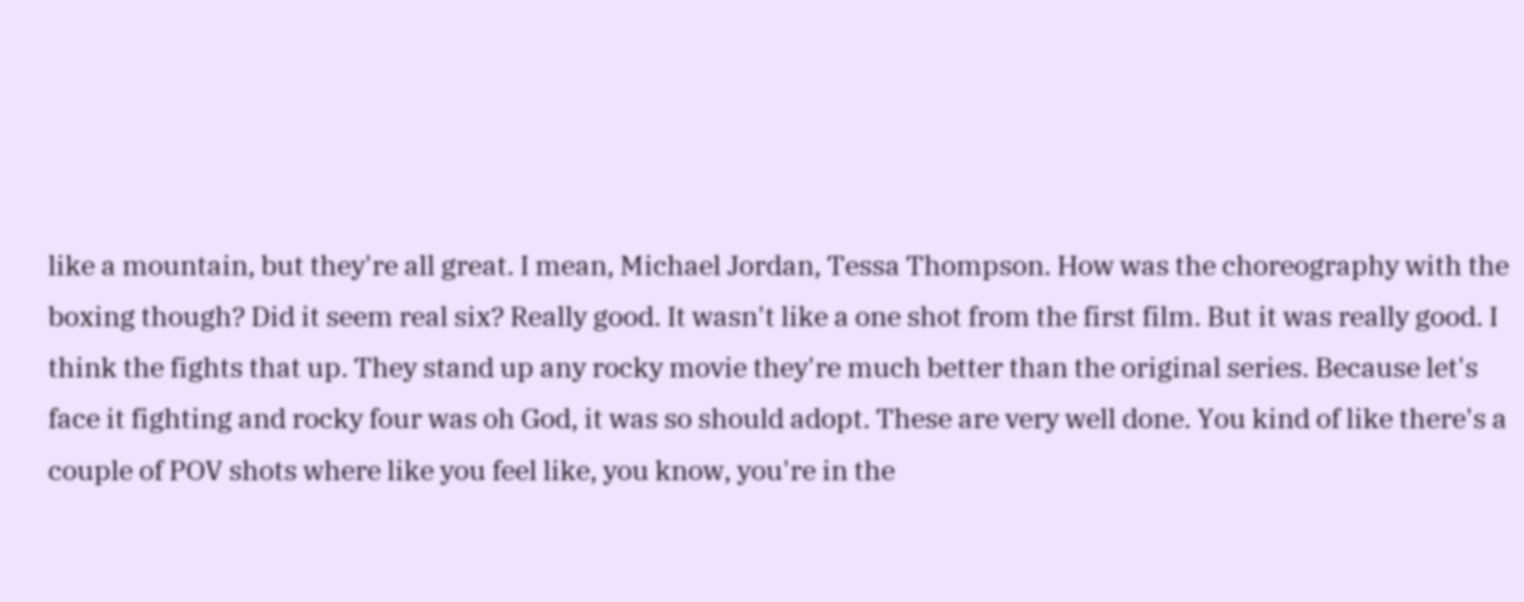like a mountain, but they're all great. I mean, Michael Jordan, Tessa Thompson. How was the choreography with the boxing though? Did it seem real six? Really good. It wasn't like a one shot from the first film. But it was really good. I think the fights that up. They stand up any rocky movie they're much better than the original series. Because let's face it fighting and rocky four was oh God, it was so should adopt. These are very well done. You kind of like there's a couple of POV shots where like you feel like, you know, you're in the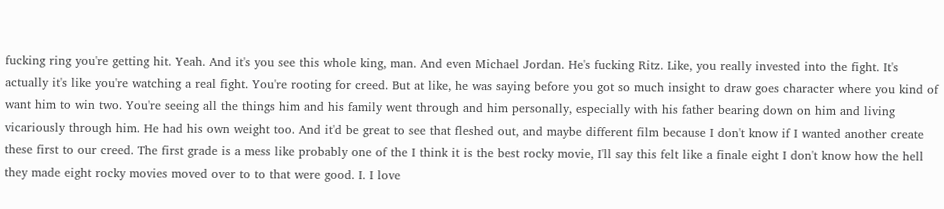fucking ring you're getting hit. Yeah. And it's you see this whole king, man. And even Michael Jordan. He's fucking Ritz. Like, you really invested into the fight. It's actually it's like you're watching a real fight. You're rooting for creed. But at like, he was saying before you got so much insight to draw goes character where you kind of want him to win two. You're seeing all the things him and his family went through and him personally, especially with his father bearing down on him and living vicariously through him. He had his own weight too. And it'd be great to see that fleshed out, and maybe different film because I don't know if I wanted another create these first to our creed. The first grade is a mess like probably one of the I think it is the best rocky movie, I'll say this felt like a finale eight I don't know how the hell they made eight rocky movies moved over to to that were good. I. I love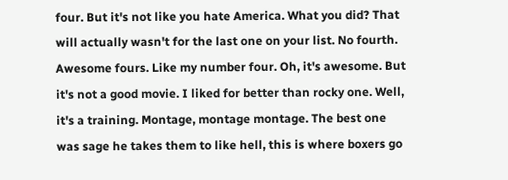four. But it's not like you hate America. What you did? That will actually wasn't for the last one on your list. No fourth. Awesome fours. Like my number four. Oh, it's awesome. But it's not a good movie. I liked for better than rocky one. Well, it's a training. Montage, montage montage. The best one was sage he takes them to like hell, this is where boxers go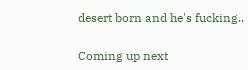desert born and he's fucking..

Coming up next